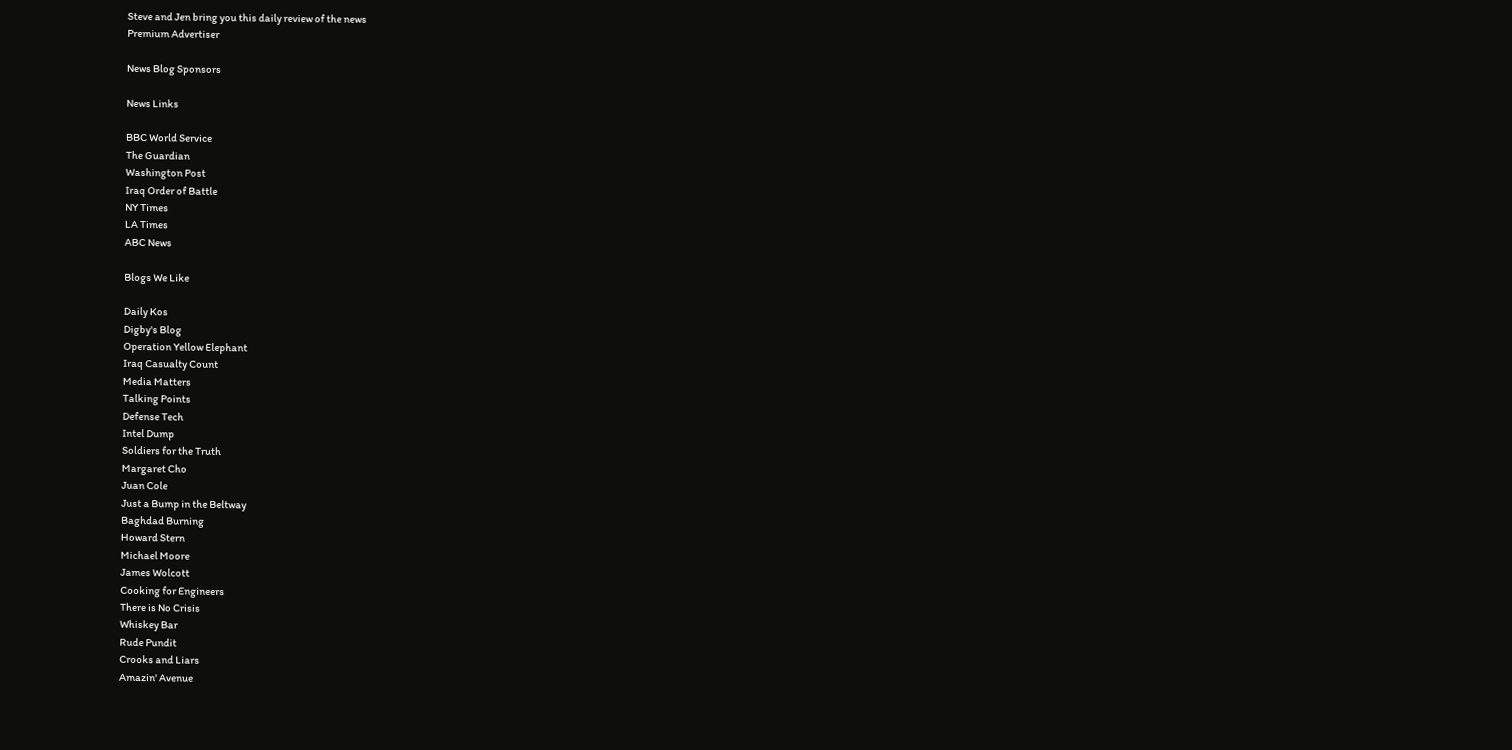Steve and Jen bring you this daily review of the news
Premium Advertiser

News Blog Sponsors

News Links

BBC World Service
The Guardian
Washington Post
Iraq Order of Battle
NY Times
LA Times
ABC News

Blogs We Like

Daily Kos
Digby's Blog
Operation Yellow Elephant
Iraq Casualty Count
Media Matters
Talking Points
Defense Tech
Intel Dump
Soldiers for the Truth
Margaret Cho
Juan Cole
Just a Bump in the Beltway
Baghdad Burning
Howard Stern
Michael Moore
James Wolcott
Cooking for Engineers
There is No Crisis
Whiskey Bar
Rude Pundit
Crooks and Liars
Amazin' Avenue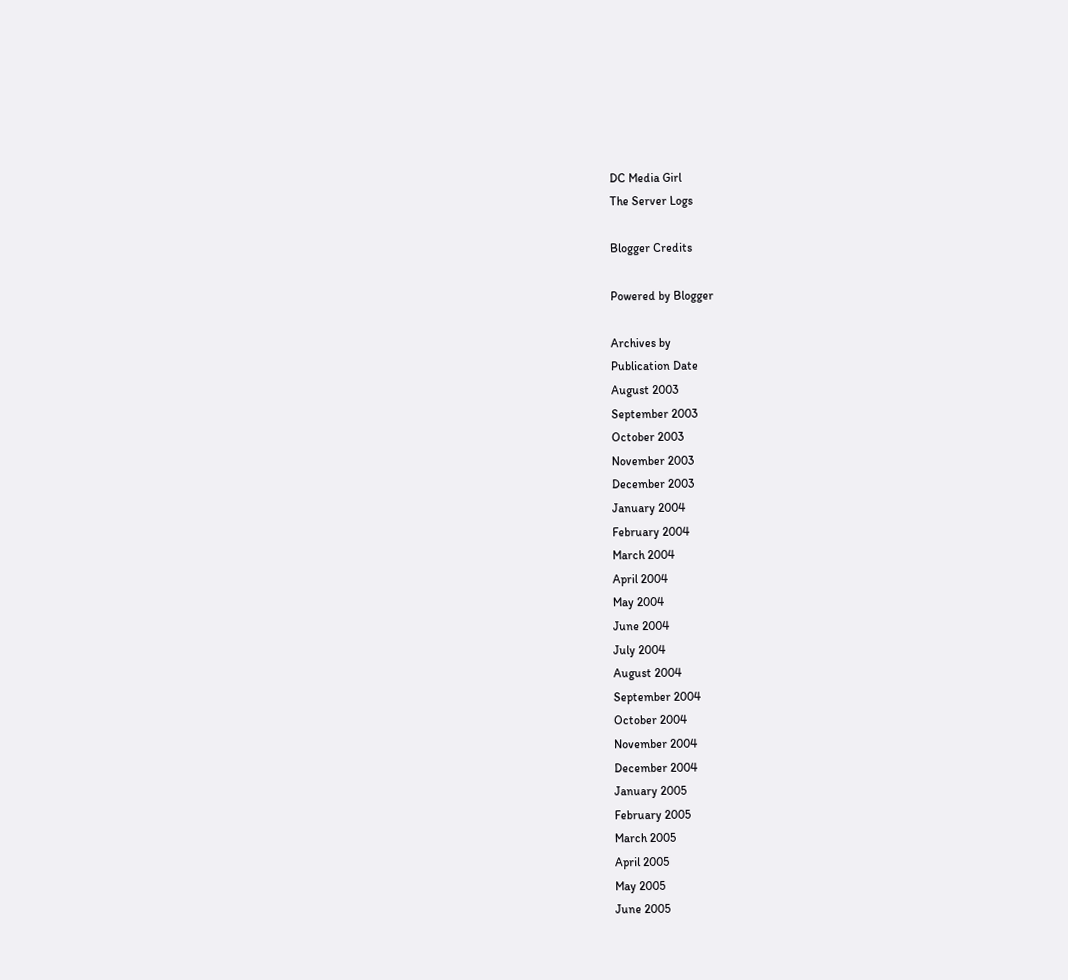DC Media Girl
The Server Logs

Blogger Credits

Powered by Blogger

Archives by
Publication Date
August 2003
September 2003
October 2003
November 2003
December 2003
January 2004
February 2004
March 2004
April 2004
May 2004
June 2004
July 2004
August 2004
September 2004
October 2004
November 2004
December 2004
January 2005
February 2005
March 2005
April 2005
May 2005
June 2005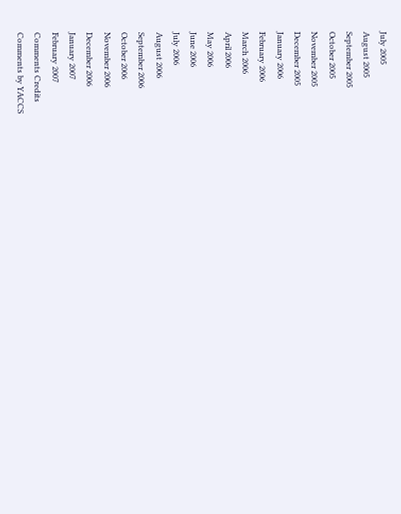July 2005
August 2005
September 2005
October 2005
November 2005
December 2005
January 2006
February 2006
March 2006
April 2006
May 2006
June 2006
July 2006
August 2006
September 2006
October 2006
November 2006
December 2006
January 2007
February 2007
Comments Credits
Comments by YACCS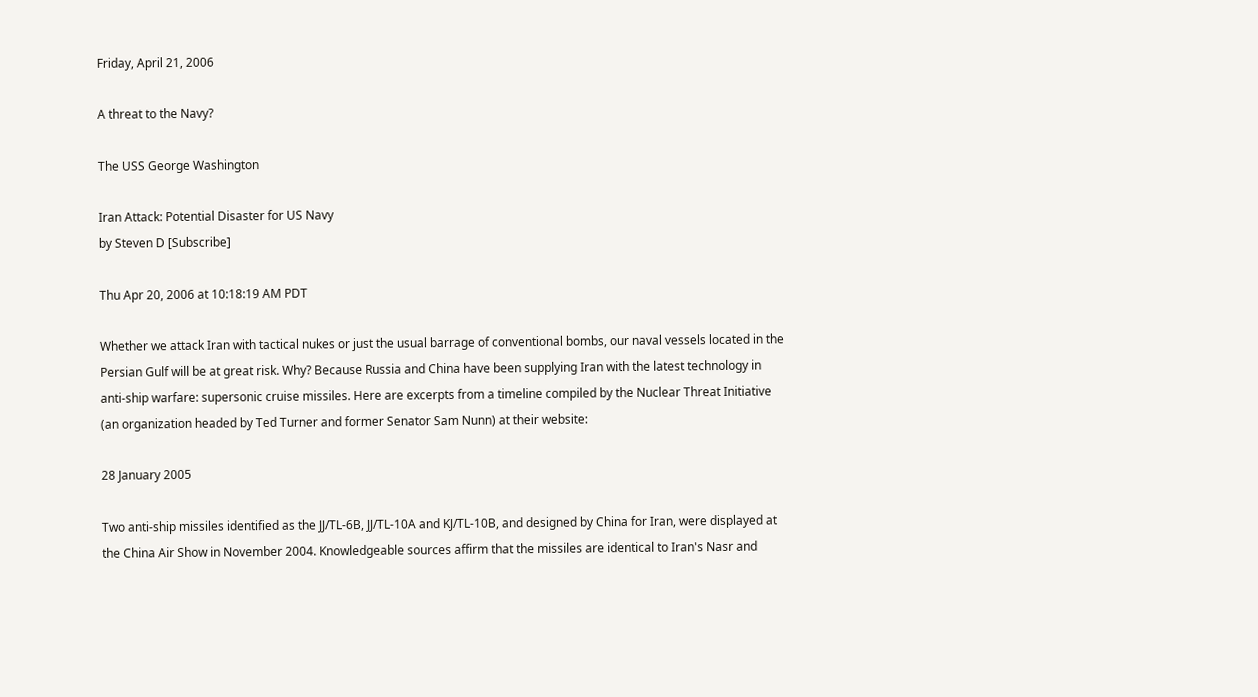Friday, April 21, 2006

A threat to the Navy?

The USS George Washington

Iran Attack: Potential Disaster for US Navy
by Steven D [Subscribe]

Thu Apr 20, 2006 at 10:18:19 AM PDT

Whether we attack Iran with tactical nukes or just the usual barrage of conventional bombs, our naval vessels located in the Persian Gulf will be at great risk. Why? Because Russia and China have been supplying Iran with the latest technology in anti-ship warfare: supersonic cruise missiles. Here are excerpts from a timeline compiled by the Nuclear Threat Initiative (an organization headed by Ted Turner and former Senator Sam Nunn) at their website:

28 January 2005

Two anti-ship missiles identified as the JJ/TL-6B, JJ/TL-10A and KJ/TL-10B, and designed by China for Iran, were displayed at the China Air Show in November 2004. Knowledgeable sources affirm that the missiles are identical to Iran's Nasr and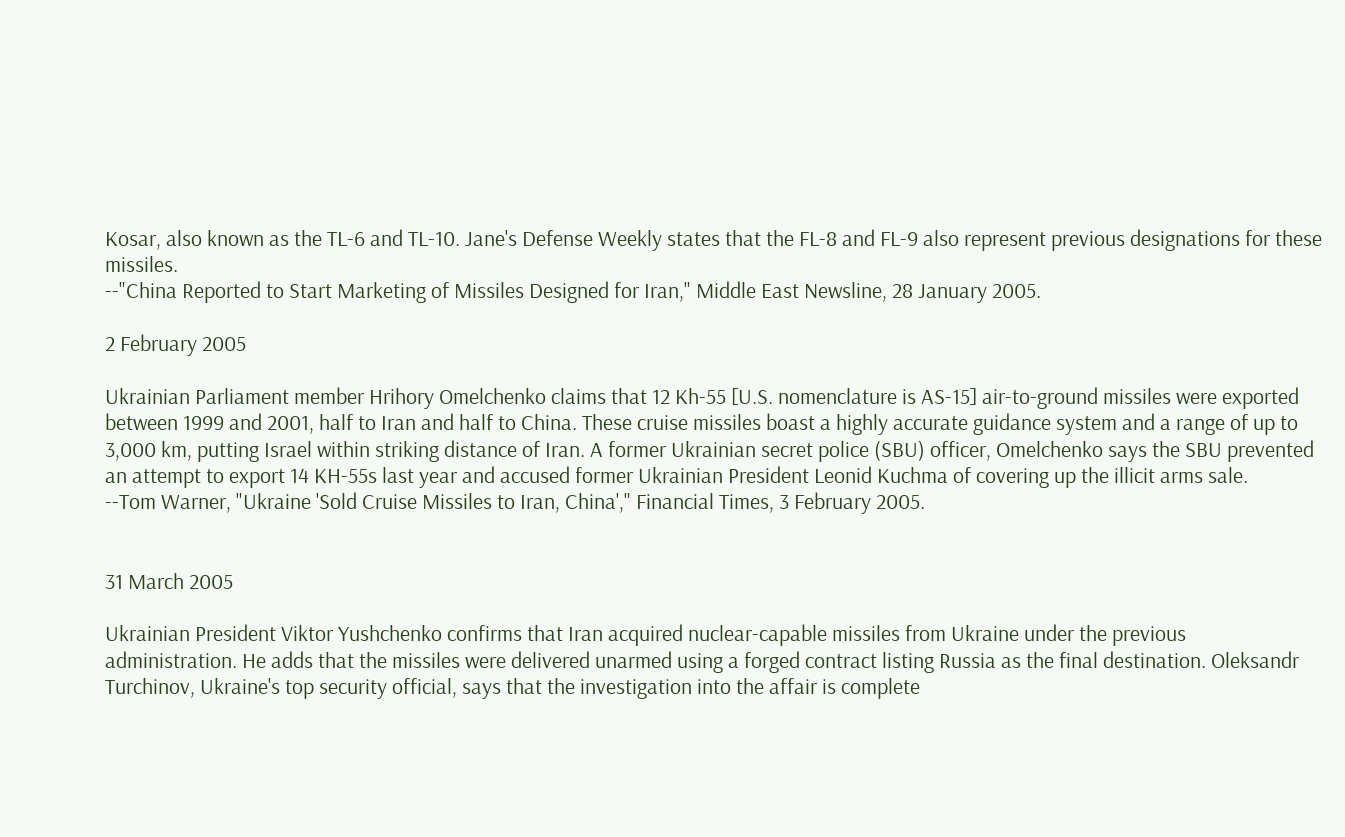Kosar, also known as the TL-6 and TL-10. Jane's Defense Weekly states that the FL-8 and FL-9 also represent previous designations for these missiles.
--"China Reported to Start Marketing of Missiles Designed for Iran," Middle East Newsline, 28 January 2005.

2 February 2005

Ukrainian Parliament member Hrihory Omelchenko claims that 12 Kh-55 [U.S. nomenclature is AS-15] air-to-ground missiles were exported between 1999 and 2001, half to Iran and half to China. These cruise missiles boast a highly accurate guidance system and a range of up to 3,000 km, putting Israel within striking distance of Iran. A former Ukrainian secret police (SBU) officer, Omelchenko says the SBU prevented an attempt to export 14 KH-55s last year and accused former Ukrainian President Leonid Kuchma of covering up the illicit arms sale.
--Tom Warner, "Ukraine 'Sold Cruise Missiles to Iran, China'," Financial Times, 3 February 2005.


31 March 2005

Ukrainian President Viktor Yushchenko confirms that Iran acquired nuclear-capable missiles from Ukraine under the previous administration. He adds that the missiles were delivered unarmed using a forged contract listing Russia as the final destination. Oleksandr Turchinov, Ukraine's top security official, says that the investigation into the affair is complete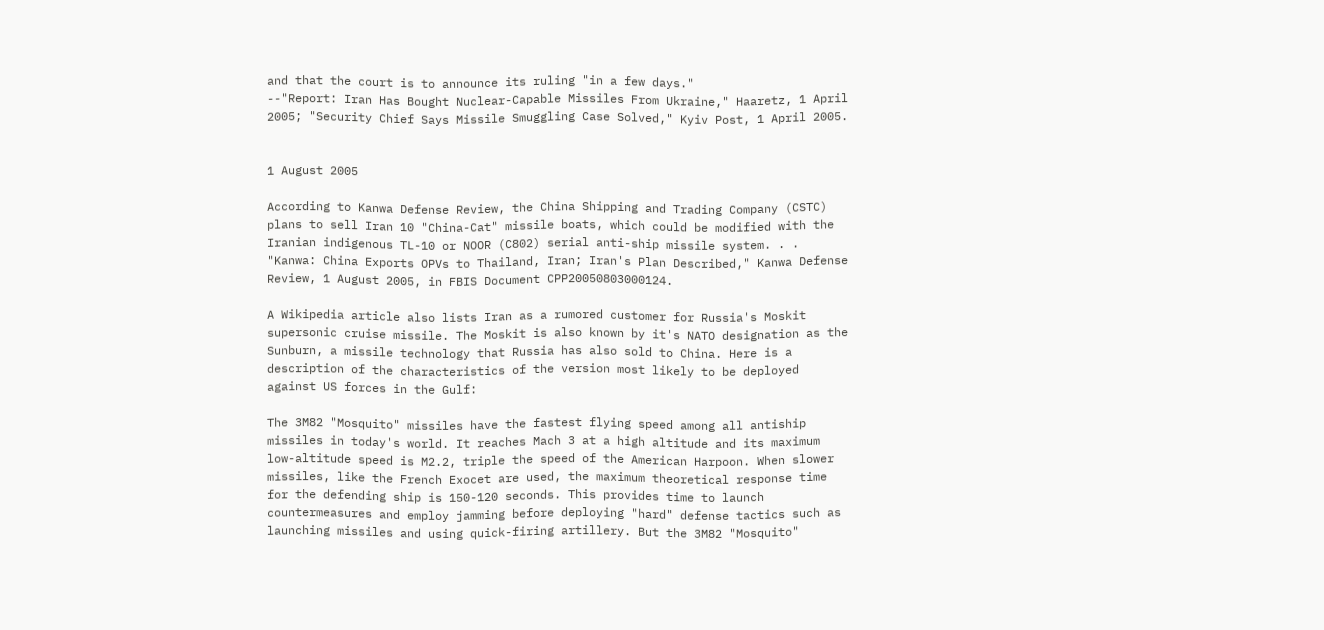and that the court is to announce its ruling "in a few days."
--"Report: Iran Has Bought Nuclear-Capable Missiles From Ukraine," Haaretz, 1 April 2005; "Security Chief Says Missile Smuggling Case Solved," Kyiv Post, 1 April 2005.


1 August 2005

According to Kanwa Defense Review, the China Shipping and Trading Company (CSTC) plans to sell Iran 10 "China-Cat" missile boats, which could be modified with the Iranian indigenous TL-10 or NOOR (C802) serial anti-ship missile system. . .
"Kanwa: China Exports OPVs to Thailand, Iran; Iran's Plan Described," Kanwa Defense Review, 1 August 2005, in FBIS Document CPP20050803000124.

A Wikipedia article also lists Iran as a rumored customer for Russia's Moskit supersonic cruise missile. The Moskit is also known by it's NATO designation as the Sunburn, a missile technology that Russia has also sold to China. Here is a description of the characteristics of the version most likely to be deployed against US forces in the Gulf:

The 3M82 "Mosquito" missiles have the fastest flying speed among all antiship missiles in today's world. It reaches Mach 3 at a high altitude and its maximum low-altitude speed is M2.2, triple the speed of the American Harpoon. When slower missiles, like the French Exocet are used, the maximum theoretical response time for the defending ship is 150-120 seconds. This provides time to launch countermeasures and employ jamming before deploying "hard" defense tactics such as launching missiles and using quick-firing artillery. But the 3M82 "Mosquito"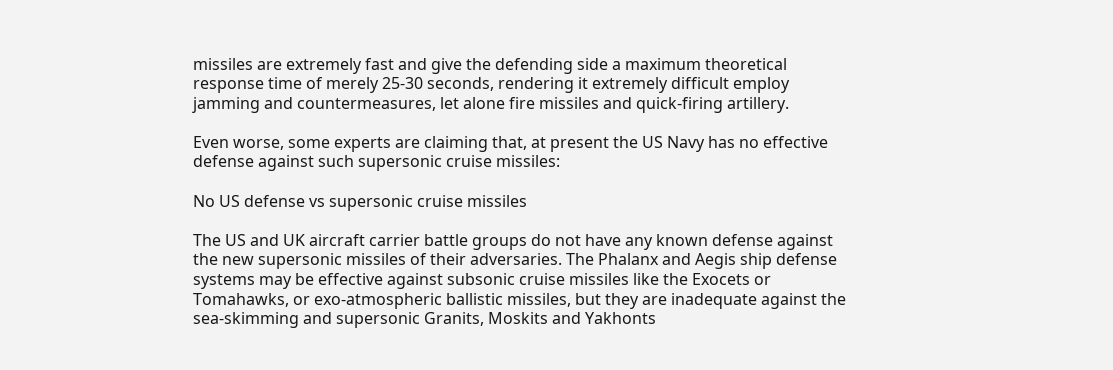missiles are extremely fast and give the defending side a maximum theoretical response time of merely 25-30 seconds, rendering it extremely difficult employ jamming and countermeasures, let alone fire missiles and quick-firing artillery.

Even worse, some experts are claiming that, at present the US Navy has no effective defense against such supersonic cruise missiles:

No US defense vs supersonic cruise missiles

The US and UK aircraft carrier battle groups do not have any known defense against the new supersonic missiles of their adversaries. The Phalanx and Aegis ship defense systems may be effective against subsonic cruise missiles like the Exocets or Tomahawks, or exo-atmospheric ballistic missiles, but they are inadequate against the sea-skimming and supersonic Granits, Moskits and Yakhonts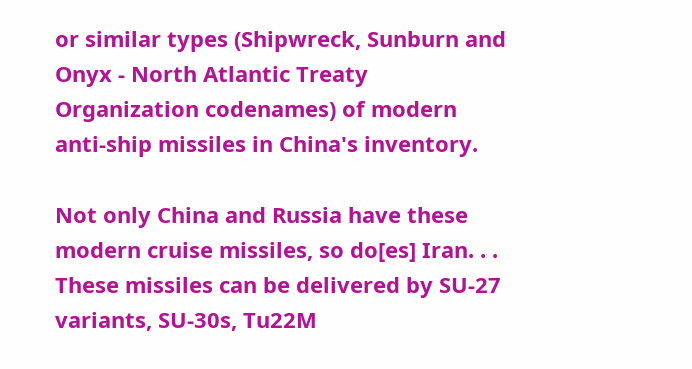or similar types (Shipwreck, Sunburn and Onyx - North Atlantic Treaty Organization codenames) of modern anti-ship missiles in China's inventory.

Not only China and Russia have these modern cruise missiles, so do[es] Iran. . . These missiles can be delivered by SU-27 variants, SU-30s, Tu22M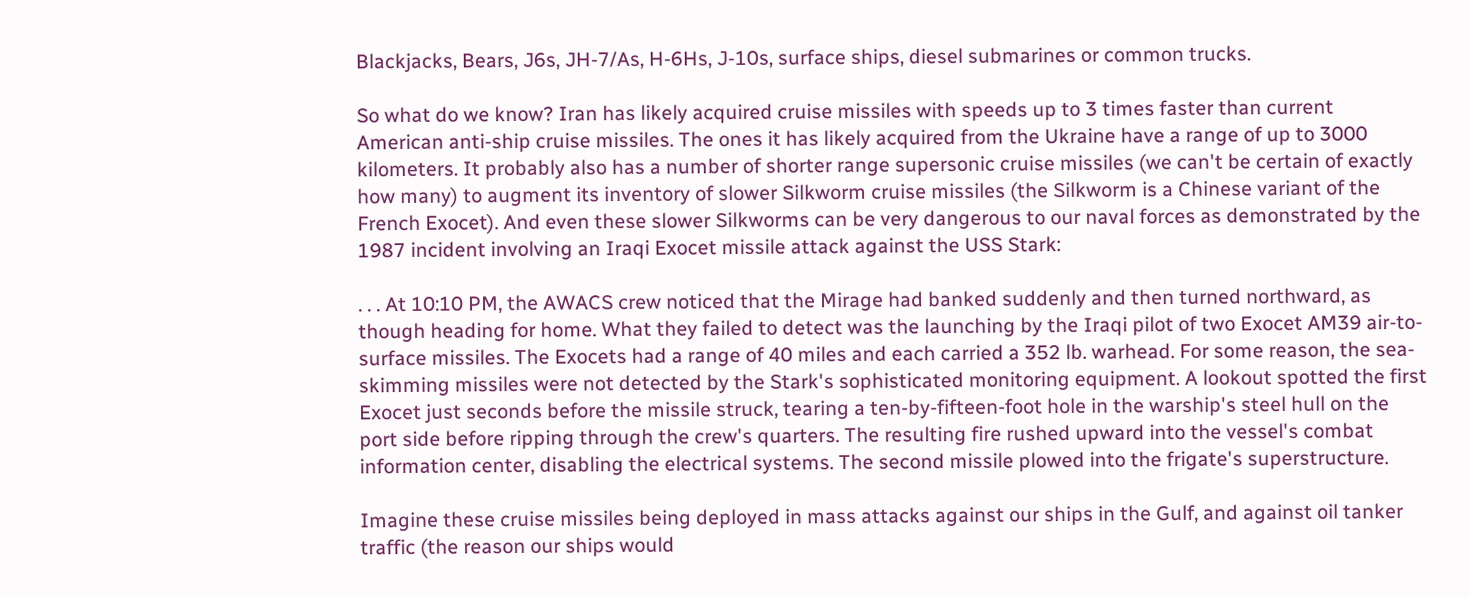Blackjacks, Bears, J6s, JH-7/As, H-6Hs, J-10s, surface ships, diesel submarines or common trucks.

So what do we know? Iran has likely acquired cruise missiles with speeds up to 3 times faster than current American anti-ship cruise missiles. The ones it has likely acquired from the Ukraine have a range of up to 3000 kilometers. It probably also has a number of shorter range supersonic cruise missiles (we can't be certain of exactly how many) to augment its inventory of slower Silkworm cruise missiles (the Silkworm is a Chinese variant of the French Exocet). And even these slower Silkworms can be very dangerous to our naval forces as demonstrated by the 1987 incident involving an Iraqi Exocet missile attack against the USS Stark:

. . . At 10:10 PM, the AWACS crew noticed that the Mirage had banked suddenly and then turned northward, as though heading for home. What they failed to detect was the launching by the Iraqi pilot of two Exocet AM39 air-to-surface missiles. The Exocets had a range of 40 miles and each carried a 352 lb. warhead. For some reason, the sea-skimming missiles were not detected by the Stark's sophisticated monitoring equipment. A lookout spotted the first Exocet just seconds before the missile struck, tearing a ten-by-fifteen-foot hole in the warship's steel hull on the port side before ripping through the crew's quarters. The resulting fire rushed upward into the vessel's combat information center, disabling the electrical systems. The second missile plowed into the frigate's superstructure.

Imagine these cruise missiles being deployed in mass attacks against our ships in the Gulf, and against oil tanker traffic (the reason our ships would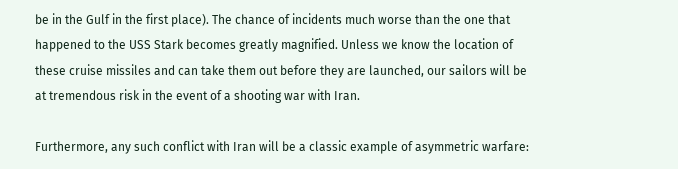be in the Gulf in the first place). The chance of incidents much worse than the one that happened to the USS Stark becomes greatly magnified. Unless we know the location of these cruise missiles and can take them out before they are launched, our sailors will be at tremendous risk in the event of a shooting war with Iran.

Furthermore, any such conflict with Iran will be a classic example of asymmetric warfare: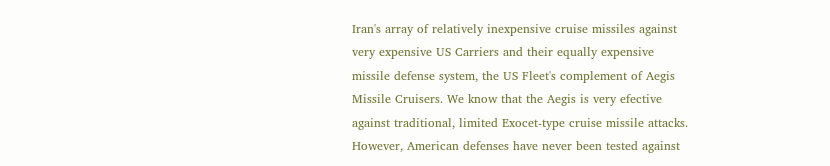Iran's array of relatively inexpensive cruise missiles against very expensive US Carriers and their equally expensive missile defense system, the US Fleet's complement of Aegis Missile Cruisers. We know that the Aegis is very efective against traditional, limited Exocet-type cruise missile attacks. However, American defenses have never been tested against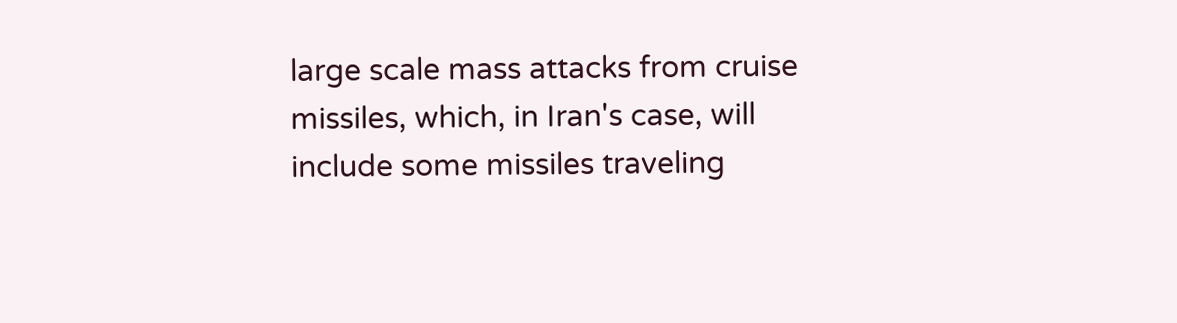large scale mass attacks from cruise missiles, which, in Iran's case, will include some missiles traveling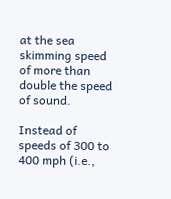at the sea skimming speed of more than double the speed of sound.

Instead of speeds of 300 to 400 mph (i.e.,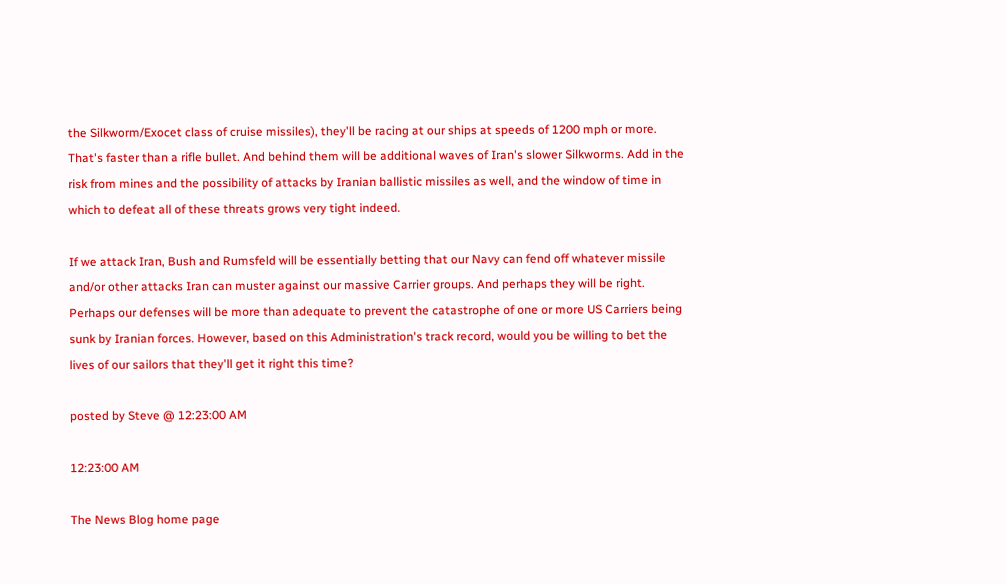the Silkworm/Exocet class of cruise missiles), they'll be racing at our ships at speeds of 1200 mph or more. That's faster than a rifle bullet. And behind them will be additional waves of Iran's slower Silkworms. Add in the risk from mines and the possibility of attacks by Iranian ballistic missiles as well, and the window of time in which to defeat all of these threats grows very tight indeed.

If we attack Iran, Bush and Rumsfeld will be essentially betting that our Navy can fend off whatever missile and/or other attacks Iran can muster against our massive Carrier groups. And perhaps they will be right. Perhaps our defenses will be more than adequate to prevent the catastrophe of one or more US Carriers being sunk by Iranian forces. However, based on this Administration's track record, would you be willing to bet the lives of our sailors that they'll get it right this time?

posted by Steve @ 12:23:00 AM

12:23:00 AM

The News Blog home page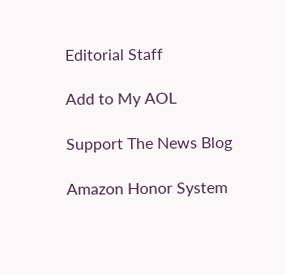Editorial Staff

Add to My AOL

Support The News Blog

Amazon Honor System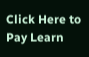Click Here to Pay Learn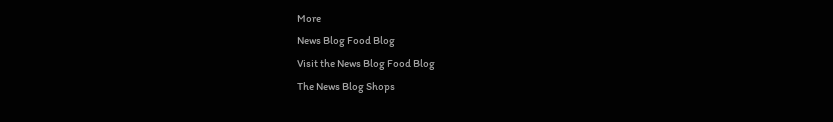More
News Blog Food Blog
Visit the News Blog Food Blog
The News Blog Shops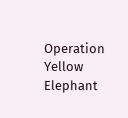Operation Yellow Elephant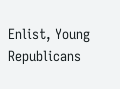Enlist, Young Republicans